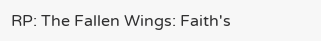RP: The Fallen Wings: Faith's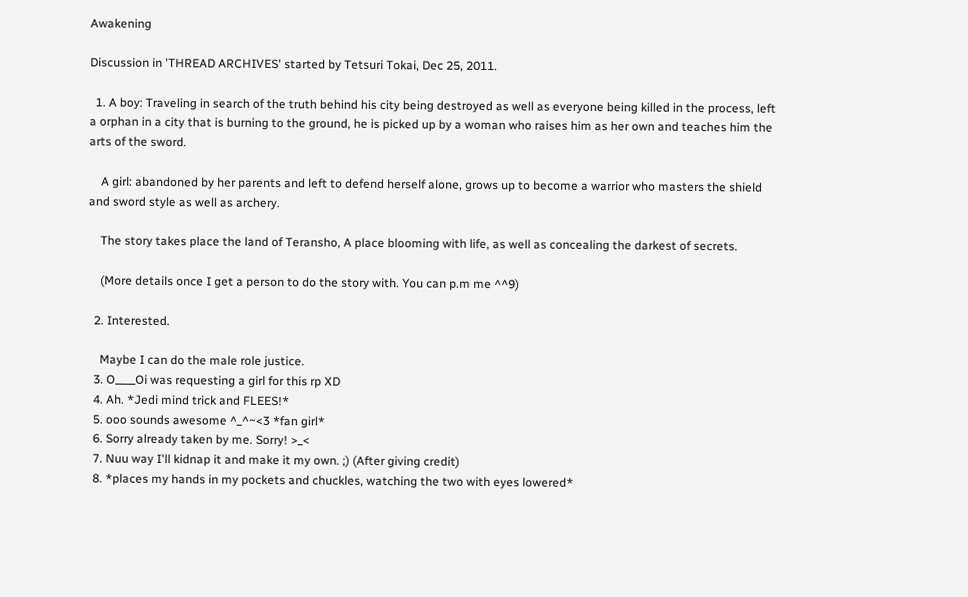Awakening

Discussion in 'THREAD ARCHIVES' started by Tetsuri Tokai, Dec 25, 2011.

  1. A boy: Traveling in search of the truth behind his city being destroyed as well as everyone being killed in the process, left a orphan in a city that is burning to the ground, he is picked up by a woman who raises him as her own and teaches him the arts of the sword.

    A girl: abandoned by her parents and left to defend herself alone, grows up to become a warrior who masters the shield and sword style as well as archery.

    The story takes place the land of Teransho, A place blooming with life, as well as concealing the darkest of secrets.

    (More details once I get a person to do the story with. You can p.m me ^^9)

  2. Interested.

    Maybe I can do the male role justice.
  3. O____Oi was requesting a girl for this rp XD
  4. Ah. *Jedi mind trick and FLEES!*
  5. ooo sounds awesome ^_^~<3 *fan girl*
  6. Sorry already taken by me. Sorry! >_<
  7. Nuu way I'll kidnap it and make it my own. ;) (After giving credit)
  8. *places my hands in my pockets and chuckles, watching the two with eyes lowered*